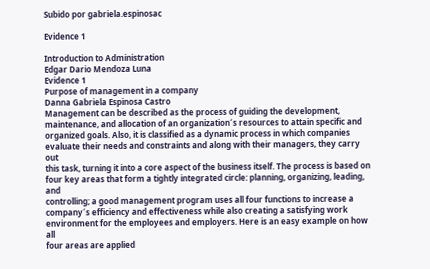Subido por gabriela.espinosac

Evidence 1

Introduction to Administration
Edgar Dario Mendoza Luna
Evidence 1
Purpose of management in a company
Danna Gabriela Espinosa Castro
Management can be described as the process of guiding the development,
maintenance, and allocation of an organization´s resources to attain specific and
organized goals. Also, it is classified as a dynamic process in which companies
evaluate their needs and constraints and along with their managers, they carry out
this task, turning it into a core aspect of the business itself. The process is based on
four key areas that form a tightly integrated circle: planning, organizing, leading, and
controlling; a good management program uses all four functions to increase a
company´s efficiency and effectiveness while also creating a satisfying work
environment for the employees and employers. Here is an easy example on how all
four areas are applied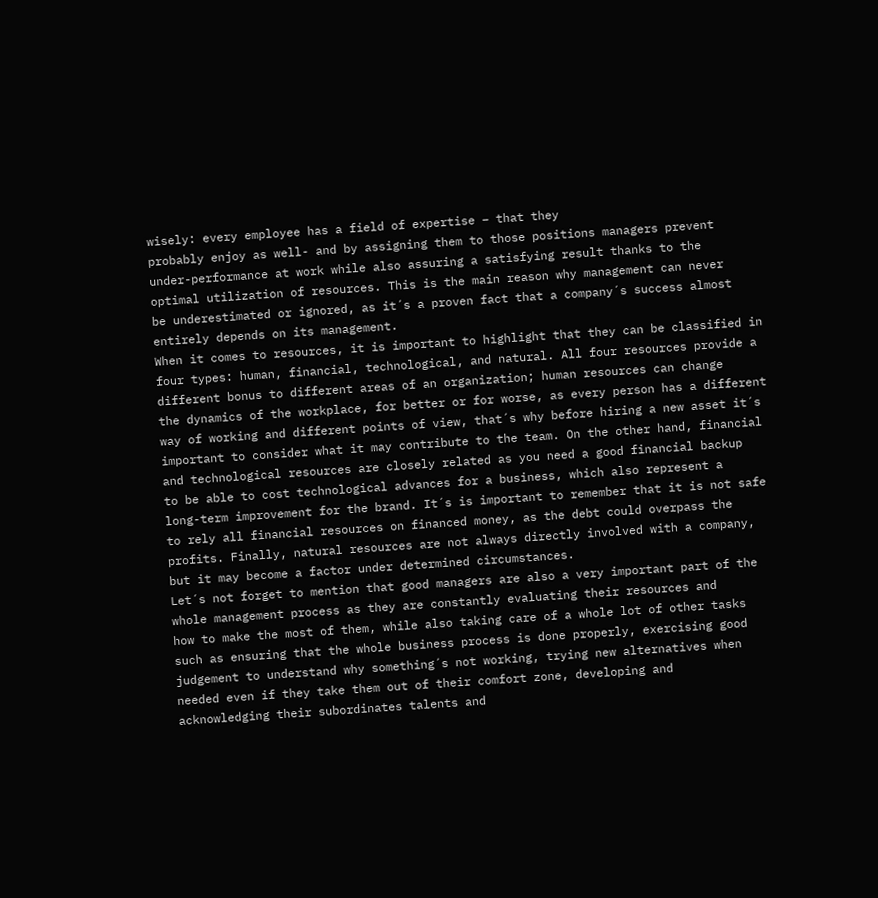wisely: every employee has a field of expertise – that they
probably enjoy as well- and by assigning them to those positions managers prevent
under-performance at work while also assuring a satisfying result thanks to the
optimal utilization of resources. This is the main reason why management can never
be underestimated or ignored, as it´s a proven fact that a company´s success almost
entirely depends on its management.
When it comes to resources, it is important to highlight that they can be classified in
four types: human, financial, technological, and natural. All four resources provide a
different bonus to different areas of an organization; human resources can change
the dynamics of the workplace, for better or for worse, as every person has a different
way of working and different points of view, that´s why before hiring a new asset it´s
important to consider what it may contribute to the team. On the other hand, financial
and technological resources are closely related as you need a good financial backup
to be able to cost technological advances for a business, which also represent a
long-term improvement for the brand. It´s is important to remember that it is not safe
to rely all financial resources on financed money, as the debt could overpass the
profits. Finally, natural resources are not always directly involved with a company,
but it may become a factor under determined circumstances.
Let´s not forget to mention that good managers are also a very important part of the
whole management process as they are constantly evaluating their resources and
how to make the most of them, while also taking care of a whole lot of other tasks
such as ensuring that the whole business process is done properly, exercising good
judgement to understand why something´s not working, trying new alternatives when
needed even if they take them out of their comfort zone, developing and
acknowledging their subordinates talents and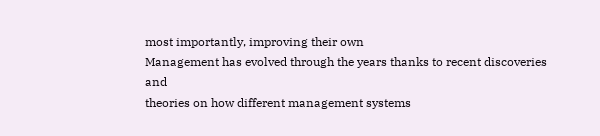most importantly, improving their own
Management has evolved through the years thanks to recent discoveries and
theories on how different management systems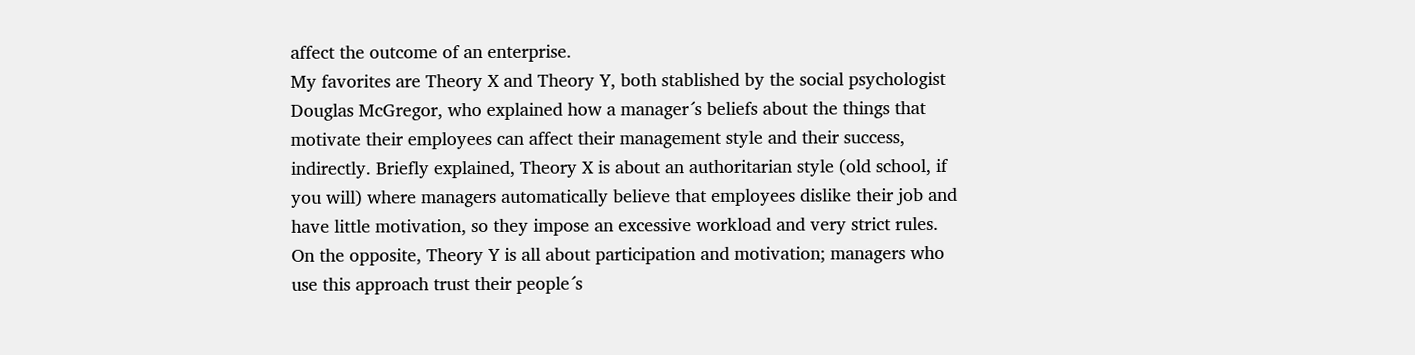affect the outcome of an enterprise.
My favorites are Theory X and Theory Y, both stablished by the social psychologist
Douglas McGregor, who explained how a manager´s beliefs about the things that
motivate their employees can affect their management style and their success,
indirectly. Briefly explained, Theory X is about an authoritarian style (old school, if
you will) where managers automatically believe that employees dislike their job and
have little motivation, so they impose an excessive workload and very strict rules.
On the opposite, Theory Y is all about participation and motivation; managers who
use this approach trust their people´s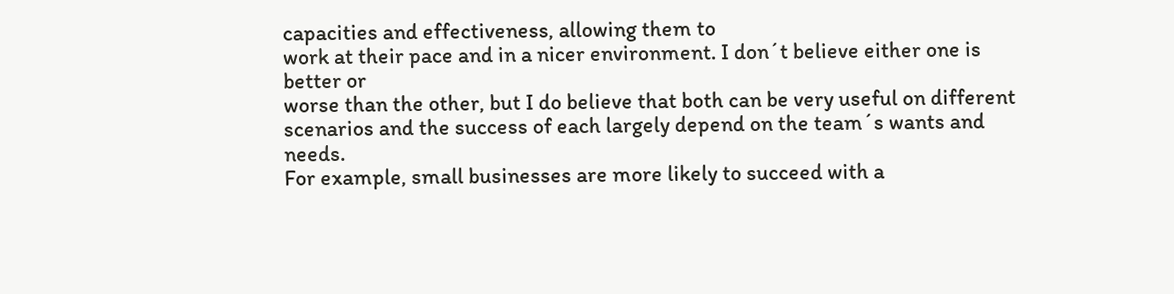capacities and effectiveness, allowing them to
work at their pace and in a nicer environment. I don´t believe either one is better or
worse than the other, but I do believe that both can be very useful on different
scenarios and the success of each largely depend on the team´s wants and needs.
For example, small businesses are more likely to succeed with a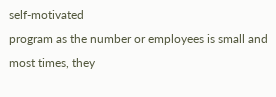self-motivated
program as the number or employees is small and most times, they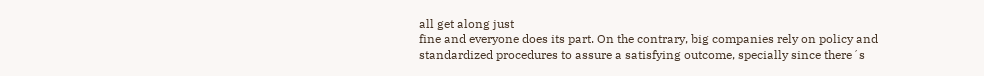all get along just
fine and everyone does its part. On the contrary, big companies rely on policy and
standardized procedures to assure a satisfying outcome, specially since there´s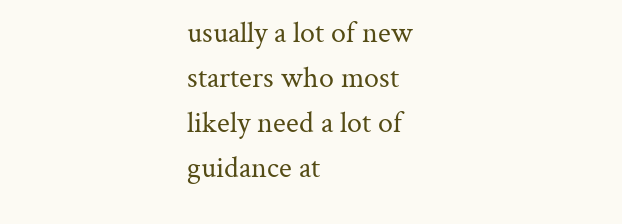usually a lot of new starters who most likely need a lot of guidance at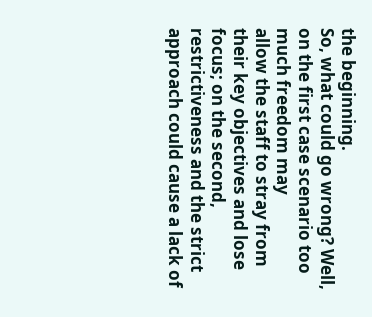the beginning.
So, what could go wrong? Well, on the first case scenario too much freedom may
allow the staff to stray from their key objectives and lose focus; on the second,
restrictiveness and the strict approach could cause a lack of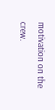motivation on the crew.